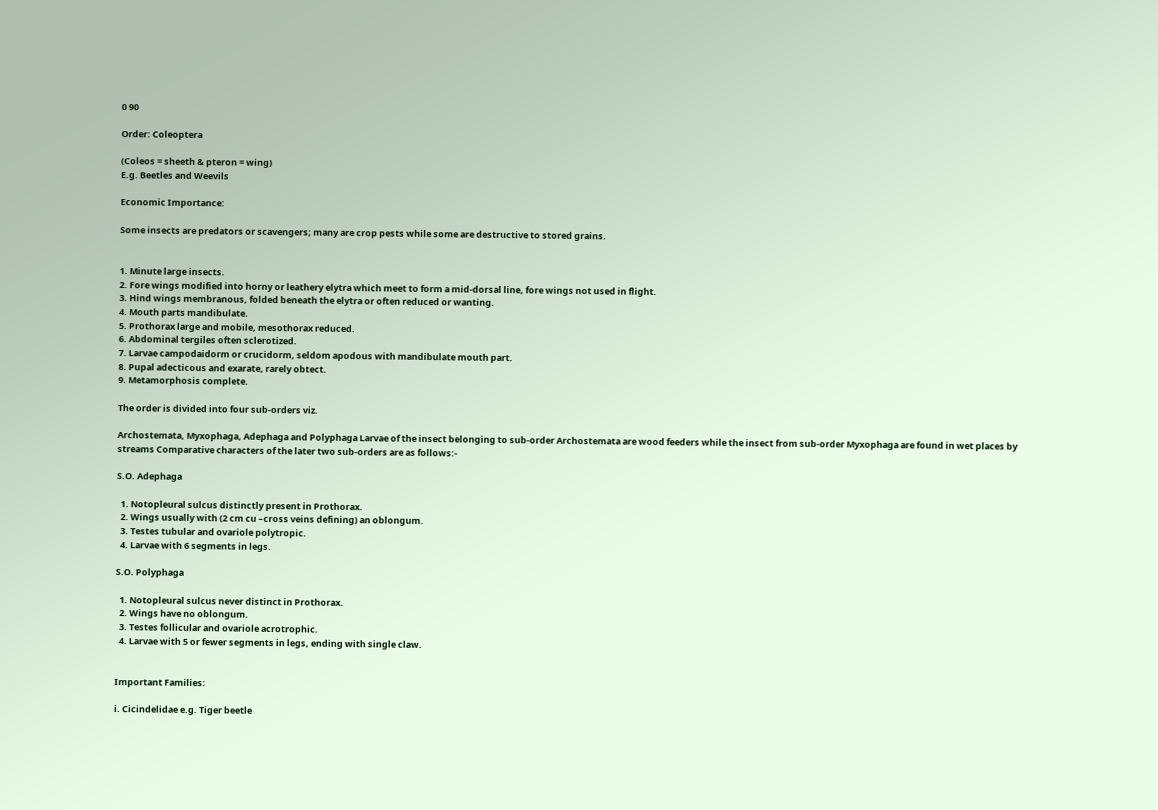0 90

Order: Coleoptera

(Coleos = sheeth & pteron = wing)
E.g. Beetles and Weevils

Economic Importance:

Some insects are predators or scavengers; many are crop pests while some are destructive to stored grains.


1. Minute large insects.
2. Fore wings modified into horny or leathery elytra which meet to form a mid-dorsal line, fore wings not used in flight.
3. Hind wings membranous, folded beneath the elytra or often reduced or wanting.
4. Mouth parts mandibulate.
5. Prothorax large and mobile, mesothorax reduced.
6. Abdominal tergiles often sclerotized.
7. Larvae campodaidorm or crucidorm, seldom apodous with mandibulate mouth part.
8. Pupal adecticous and exarate, rarely obtect.
9. Metamorphosis complete.

The order is divided into four sub-orders viz.

Archostemata, Myxophaga, Adephaga and Polyphaga Larvae of the insect belonging to sub-order Archostemata are wood feeders while the insect from sub-order Myxophaga are found in wet places by streams Comparative characters of the later two sub-orders are as follows:-

S.O. Adephaga

  1. Notopleural sulcus distinctly present in Prothorax.
  2. Wings usually with (2 cm cu –cross veins defining) an oblongum.
  3. Testes tubular and ovariole polytropic.
  4. Larvae with 6 segments in legs.

S.O. Polyphaga

  1. Notopleural sulcus never distinct in Prothorax.
  2. Wings have no oblongum.
  3. Testes follicular and ovariole acrotrophic.
  4. Larvae with 5 or fewer segments in legs, ending with single claw.


Important Families:

i. Cicindelidae e.g. Tiger beetle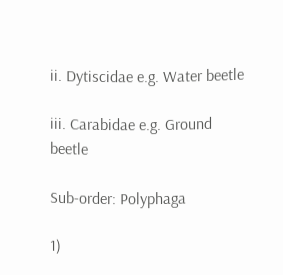ii. Dytiscidae e.g. Water beetle

iii. Carabidae e.g. Ground beetle

Sub-order: Polyphaga

1)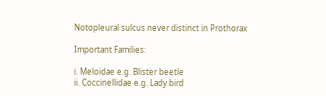Notopleural sulcus never distinct in Prothorax

Important Families:

i. Meloidae e.g. Blister beetle
ii. Coccinellidae e.g. Lady bird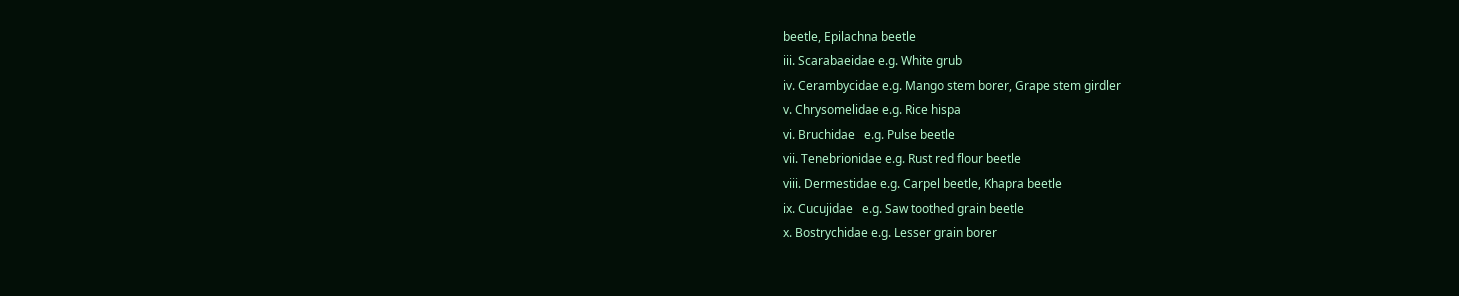beetle, Epilachna beetle
iii. Scarabaeidae e.g. White grub
iv. Cerambycidae e.g. Mango stem borer, Grape stem girdler
v. Chrysomelidae e.g. Rice hispa
vi. Bruchidae   e.g. Pulse beetle
vii. Tenebrionidae e.g. Rust red flour beetle
viii. Dermestidae e.g. Carpel beetle, Khapra beetle
ix. Cucujidae   e.g. Saw toothed grain beetle
x. Bostrychidae e.g. Lesser grain borer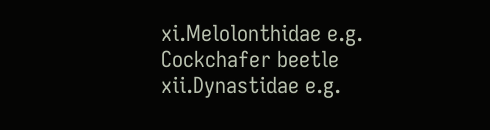xi.Melolonthidae e.g. Cockchafer beetle
xii.Dynastidae e.g.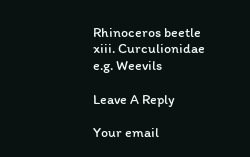Rhinoceros beetle
xiii. Curculionidae e.g. Weevils

Leave A Reply

Your email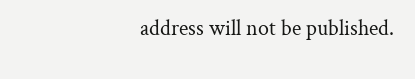address will not be published.